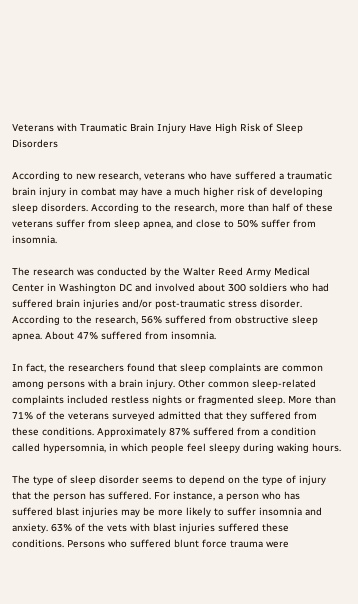Veterans with Traumatic Brain Injury Have High Risk of Sleep Disorders

According to new research, veterans who have suffered a traumatic brain injury in combat may have a much higher risk of developing sleep disorders. According to the research, more than half of these veterans suffer from sleep apnea, and close to 50% suffer from insomnia.

The research was conducted by the Walter Reed Army Medical Center in Washington DC and involved about 300 soldiers who had suffered brain injuries and/or post-traumatic stress disorder. According to the research, 56% suffered from obstructive sleep apnea. About 47% suffered from insomnia.

In fact, the researchers found that sleep complaints are common among persons with a brain injury. Other common sleep-related complaints included restless nights or fragmented sleep. More than 71% of the veterans surveyed admitted that they suffered from these conditions. Approximately 87% suffered from a condition called hypersomnia, in which people feel sleepy during waking hours.

The type of sleep disorder seems to depend on the type of injury that the person has suffered. For instance, a person who has suffered blast injuries may be more likely to suffer insomnia and anxiety. 63% of the vets with blast injuries suffered these conditions. Persons who suffered blunt force trauma were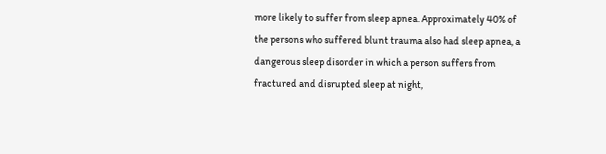more likely to suffer from sleep apnea. Approximately 40% of the persons who suffered blunt trauma also had sleep apnea, a dangerous sleep disorder in which a person suffers from fractured and disrupted sleep at night,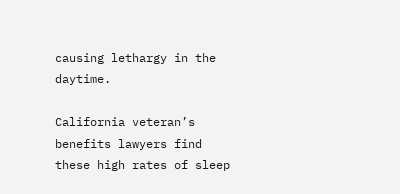causing lethargy in the daytime.

California veteran’s benefits lawyers find these high rates of sleep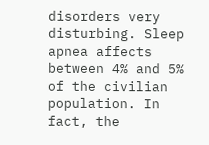disorders very disturbing. Sleep apnea affects between 4% and 5% of the civilian population. In fact, the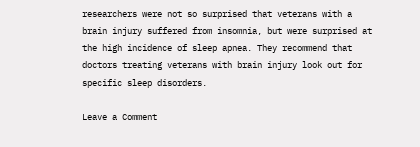researchers were not so surprised that veterans with a brain injury suffered from insomnia, but were surprised at the high incidence of sleep apnea. They recommend that doctors treating veterans with brain injury look out for specific sleep disorders.

Leave a Comment